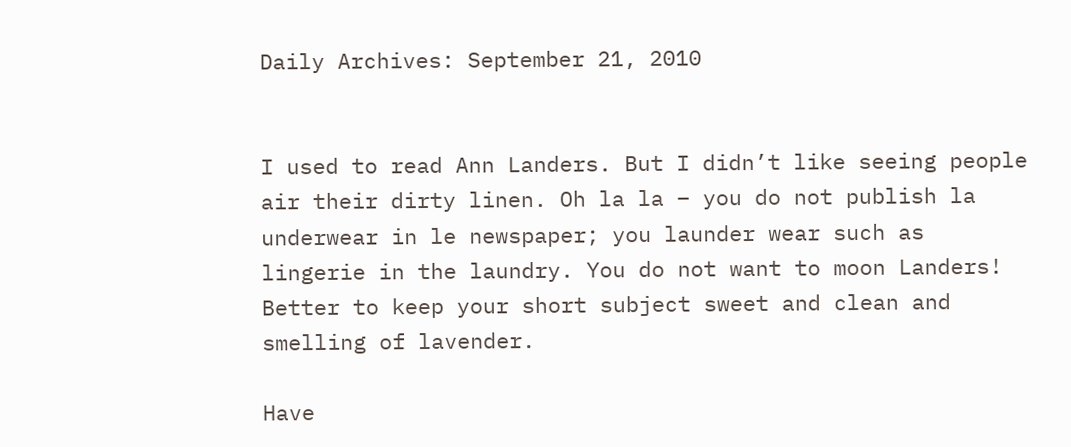Daily Archives: September 21, 2010


I used to read Ann Landers. But I didn’t like seeing people air their dirty linen. Oh la la – you do not publish la underwear in le newspaper; you launder wear such as lingerie in the laundry. You do not want to moon Landers! Better to keep your short subject sweet and clean and smelling of lavender.

Have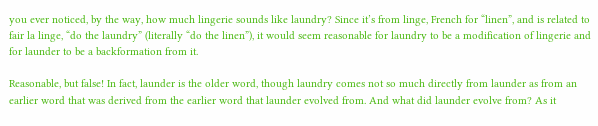you ever noticed, by the way, how much lingerie sounds like laundry? Since it’s from linge, French for “linen”, and is related to fair la linge, “do the laundry” (literally “do the linen”), it would seem reasonable for laundry to be a modification of lingerie and for launder to be a backformation from it.

Reasonable, but false! In fact, launder is the older word, though laundry comes not so much directly from launder as from an earlier word that was derived from the earlier word that launder evolved from. And what did launder evolve from? As it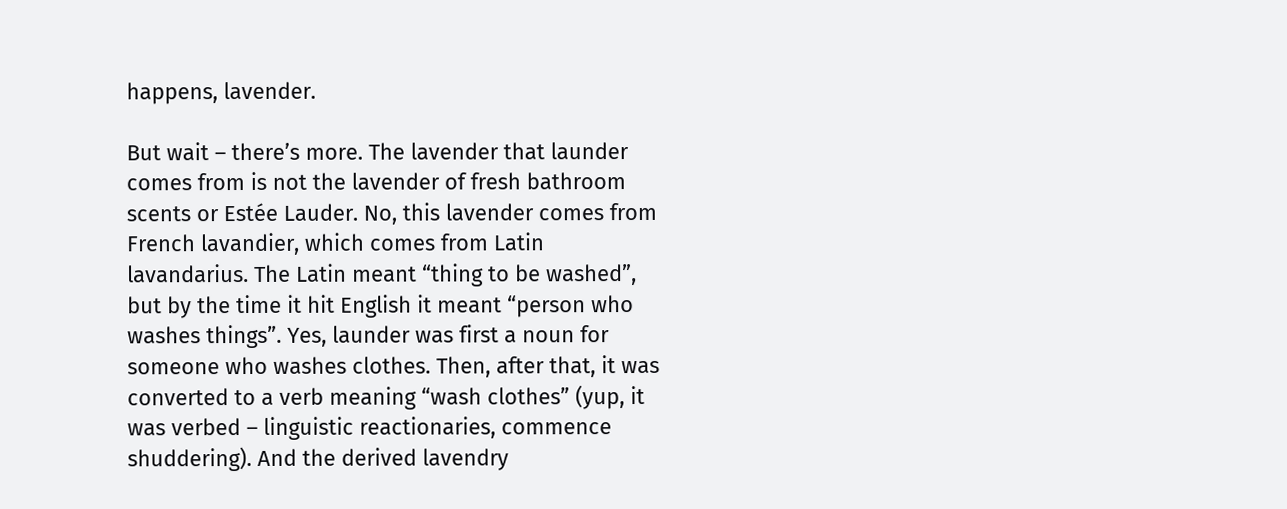happens, lavender.

But wait – there’s more. The lavender that launder comes from is not the lavender of fresh bathroom scents or Estée Lauder. No, this lavender comes from French lavandier, which comes from Latin lavandarius. The Latin meant “thing to be washed”, but by the time it hit English it meant “person who washes things”. Yes, launder was first a noun for someone who washes clothes. Then, after that, it was converted to a verb meaning “wash clothes” (yup, it was verbed – linguistic reactionaries, commence shuddering). And the derived lavendry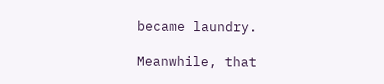became laundry.

Meanwhile, that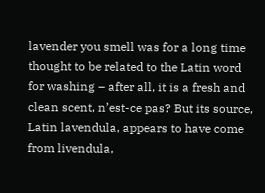lavender you smell was for a long time thought to be related to the Latin word for washing – after all, it is a fresh and clean scent, n’est-ce pas? But its source, Latin lavendula, appears to have come from livendula,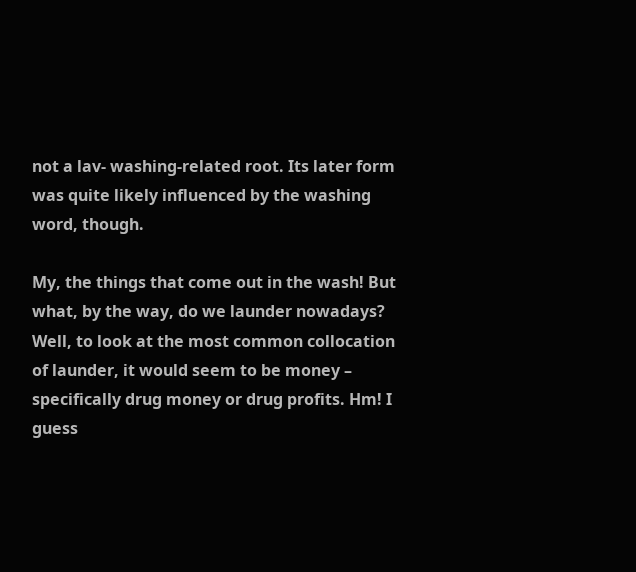not a lav- washing-related root. Its later form was quite likely influenced by the washing word, though.

My, the things that come out in the wash! But what, by the way, do we launder nowadays? Well, to look at the most common collocation of launder, it would seem to be money – specifically drug money or drug profits. Hm! I guess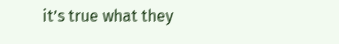it’s true what they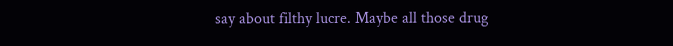say about filthy lucre. Maybe all those drug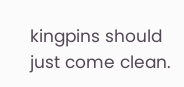kingpins should just come clean.